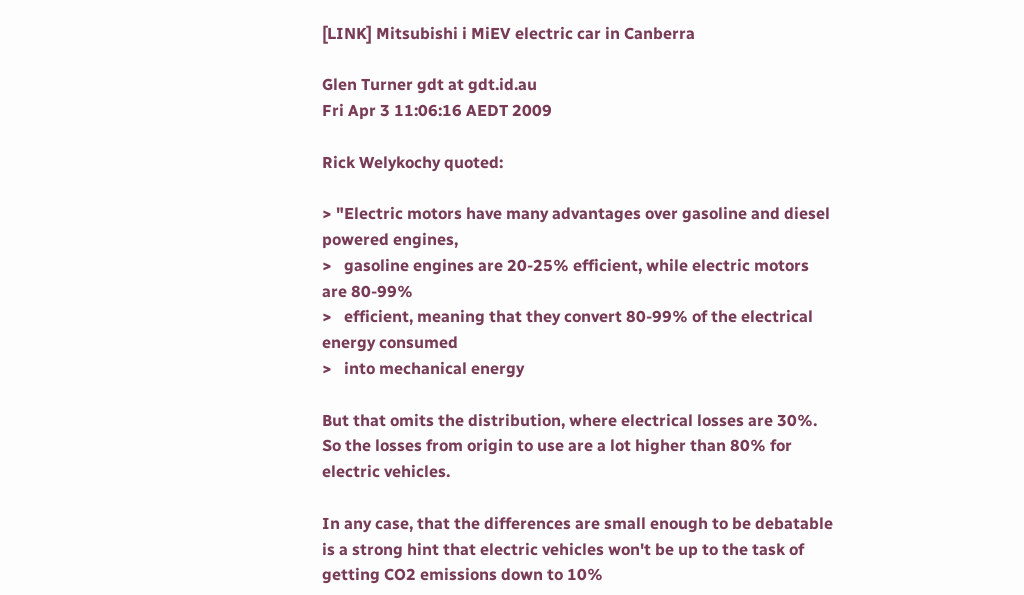[LINK] Mitsubishi i MiEV electric car in Canberra

Glen Turner gdt at gdt.id.au
Fri Apr 3 11:06:16 AEDT 2009

Rick Welykochy quoted:

> "Electric motors have many advantages over gasoline and diesel powered engines,
>   gasoline engines are 20-25% efficient, while electric motors are 80-99%
>   efficient, meaning that they convert 80-99% of the electrical energy consumed
>   into mechanical energy

But that omits the distribution, where electrical losses are 30%.
So the losses from origin to use are a lot higher than 80% for
electric vehicles.

In any case, that the differences are small enough to be debatable
is a strong hint that electric vehicles won't be up to the task of
getting CO2 emissions down to 10%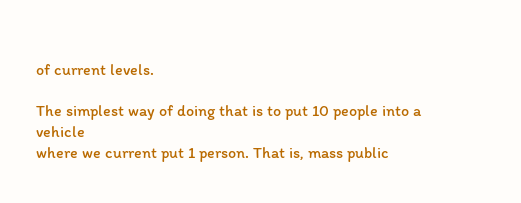of current levels.

The simplest way of doing that is to put 10 people into a vehicle
where we current put 1 person. That is, mass public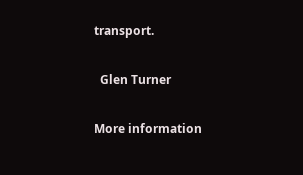transport.

  Glen Turner

More information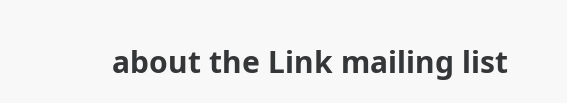about the Link mailing list